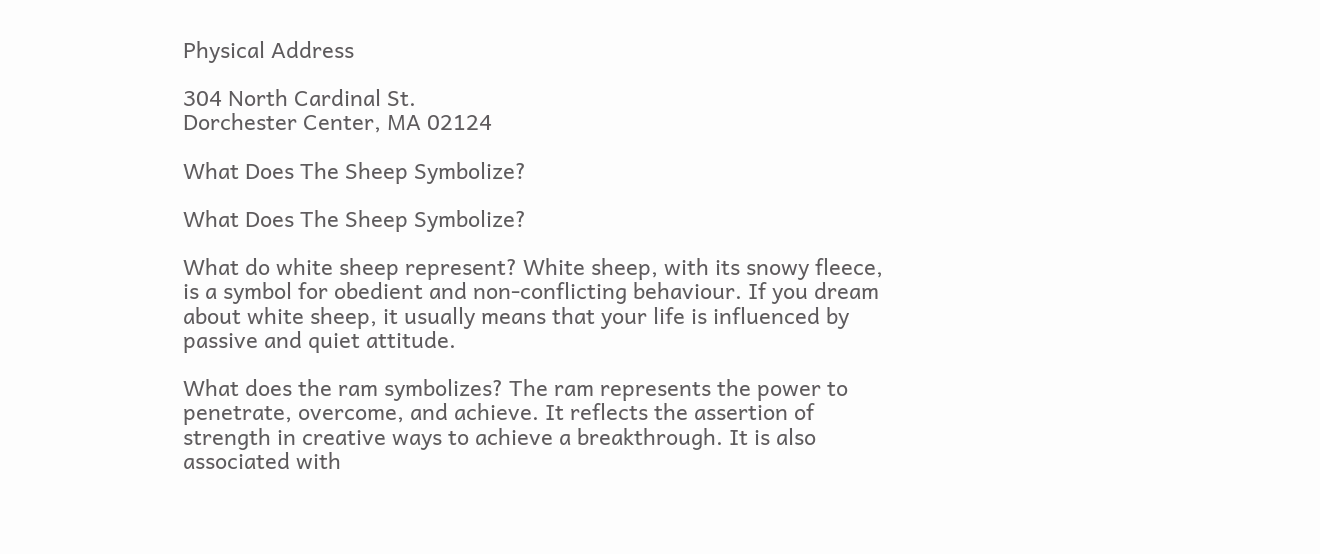Physical Address

304 North Cardinal St.
Dorchester Center, MA 02124

What Does The Sheep Symbolize?

What Does The Sheep Symbolize?

What do white sheep represent? White sheep, with its snowy fleece, is a symbol for obedient and non-conflicting behaviour. If you dream about white sheep, it usually means that your life is influenced by passive and quiet attitude.

What does the ram symbolizes? The ram represents the power to penetrate, overcome, and achieve. It reflects the assertion of strength in creative ways to achieve a breakthrough. It is also associated with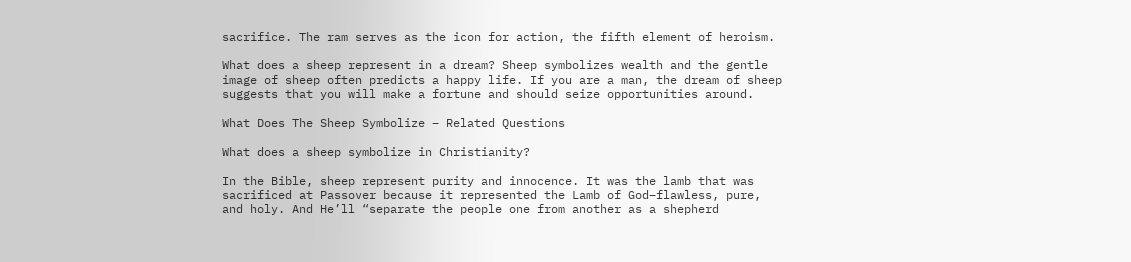sacrifice. The ram serves as the icon for action, the fifth element of heroism.

What does a sheep represent in a dream? Sheep symbolizes wealth and the gentle image of sheep often predicts a happy life. If you are a man, the dream of sheep suggests that you will make a fortune and should seize opportunities around.

What Does The Sheep Symbolize – Related Questions

What does a sheep symbolize in Christianity?

In the Bible, sheep represent purity and innocence. It was the lamb that was sacrificed at Passover because it represented the Lamb of God–flawless, pure, and holy. And He’ll “separate the people one from another as a shepherd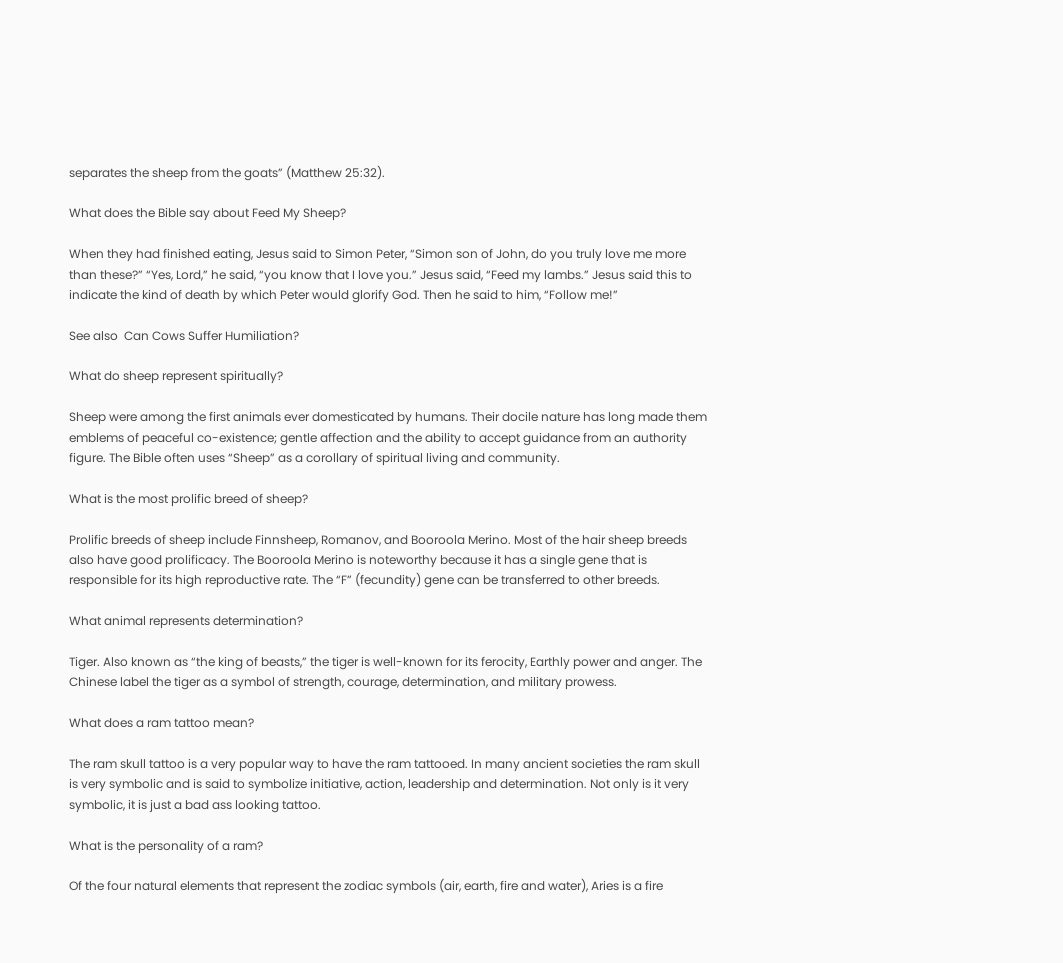separates the sheep from the goats” (Matthew 25:32).

What does the Bible say about Feed My Sheep?

When they had finished eating, Jesus said to Simon Peter, “Simon son of John, do you truly love me more than these?” “Yes, Lord,” he said, “you know that I love you.” Jesus said, “Feed my lambs.” Jesus said this to indicate the kind of death by which Peter would glorify God. Then he said to him, “Follow me!”

See also  Can Cows Suffer Humiliation?

What do sheep represent spiritually?

Sheep were among the first animals ever domesticated by humans. Their docile nature has long made them emblems of peaceful co-existence; gentle affection and the ability to accept guidance from an authority figure. The Bible often uses “Sheep” as a corollary of spiritual living and community.

What is the most prolific breed of sheep?

Prolific breeds of sheep include Finnsheep, Romanov, and Booroola Merino. Most of the hair sheep breeds also have good prolificacy. The Booroola Merino is noteworthy because it has a single gene that is responsible for its high reproductive rate. The “F” (fecundity) gene can be transferred to other breeds.

What animal represents determination?

Tiger. Also known as “the king of beasts,” the tiger is well-known for its ferocity, Earthly power and anger. The Chinese label the tiger as a symbol of strength, courage, determination, and military prowess.

What does a ram tattoo mean?

The ram skull tattoo is a very popular way to have the ram tattooed. In many ancient societies the ram skull is very symbolic and is said to symbolize initiative, action, leadership and determination. Not only is it very symbolic, it is just a bad ass looking tattoo.

What is the personality of a ram?

Of the four natural elements that represent the zodiac symbols (air, earth, fire and water), Aries is a fire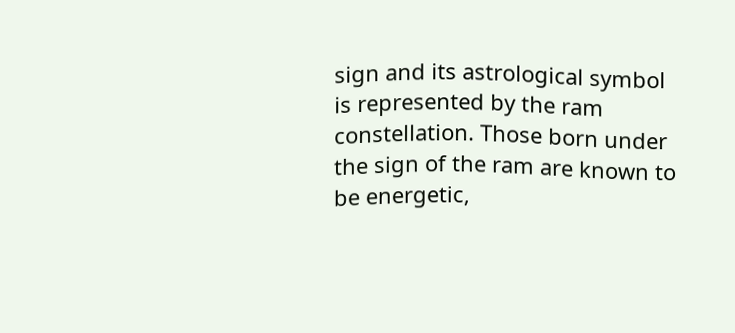sign and its astrological symbol is represented by the ram constellation. Those born under the sign of the ram are known to be energetic,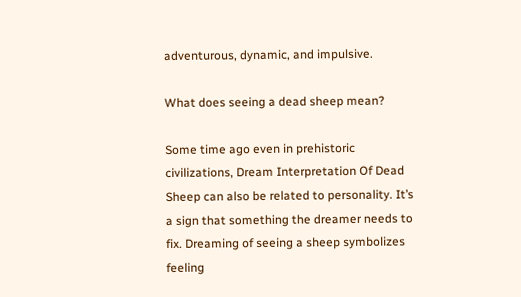adventurous, dynamic, and impulsive.

What does seeing a dead sheep mean?

Some time ago even in prehistoric civilizations, Dream Interpretation Of Dead Sheep can also be related to personality. It’s a sign that something the dreamer needs to fix. Dreaming of seeing a sheep symbolizes feeling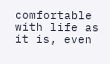comfortable with life as it is, even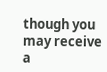though you may receive a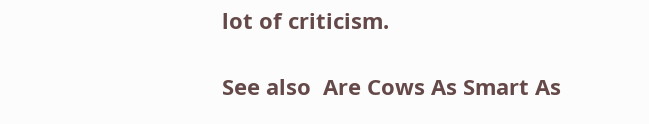lot of criticism.

See also  Are Cows As Smart As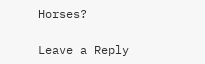Horses?

Leave a Reply